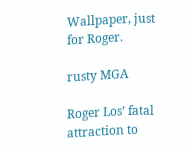Wallpaper, just for Roger.

rusty MGA

Roger Los’ fatal attraction to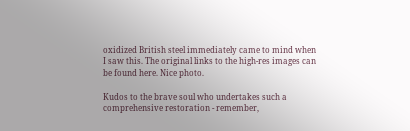oxidized British steel immediately came to mind when I saw this. The original links to the high-res images can be found here. Nice photo.

Kudos to the brave soul who undertakes such a comprehensive restoration - remember,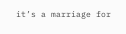it’s a marriage for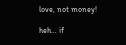love, not money!

heh… if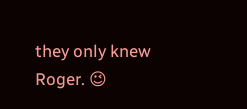they only knew Roger. 😉